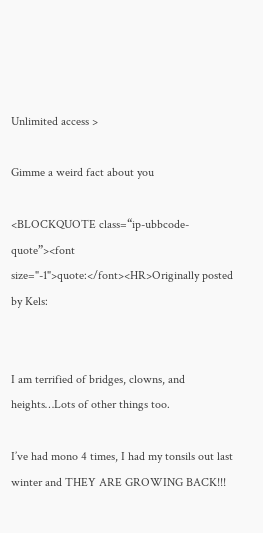Unlimited access >

Gimme a weird fact about you

<BLOCKQUOTE class=“ip-ubbcode-quote”><font size="-1">quote:</font><HR>Originally posted by Kels:


I am terrified of bridges, clowns, and heights…Lots of other things too.

I’ve had mono 4 times, I had my tonsils out last winter and THEY ARE GROWING BACK!!!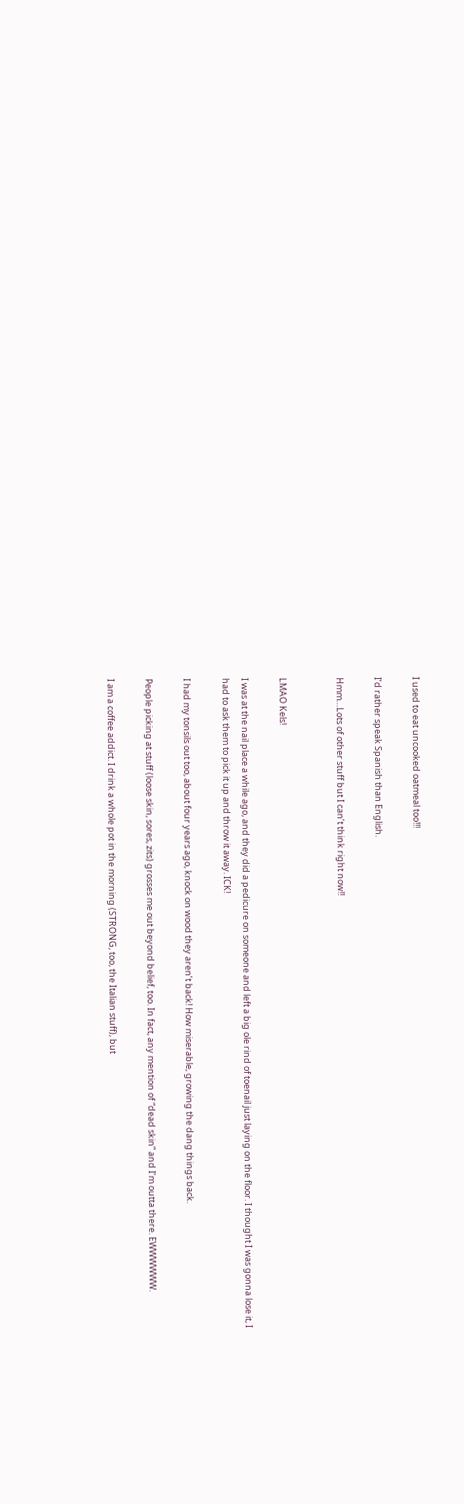I used to eat uncooked oatmeal too!!!

I’d rather speak Spanish than English.

Hmm…Lots of other stuff but I can’t think right now!!


LMAO Kels!

I was at the nail place a while ago, and they did a pedicure on someone and left a big ole rind of toenail just laying on the floor. I thought I was gonna lose it, I had to ask them to pick it up and throw it away. ICK!

I had my tonsils out too, about four years ago, knock on wood they aren’t back! How miserable, growing the dang things back.

People picking at stuff (loose skin, sores, zits) grosses me out beyond belief, too. In fact, any mention of “dead skin” and I’m outta there. EWWWWWW.

I am a coffee addict. I drink a whole pot in the morning (STRONG, too, the Italian stuff), but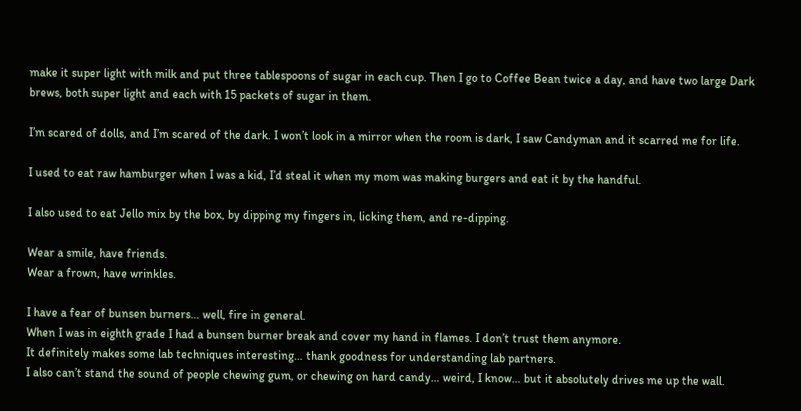make it super light with milk and put three tablespoons of sugar in each cup. Then I go to Coffee Bean twice a day, and have two large Dark brews, both super light and each with 15 packets of sugar in them.

I’m scared of dolls, and I’m scared of the dark. I won’t look in a mirror when the room is dark, I saw Candyman and it scarred me for life.

I used to eat raw hamburger when I was a kid, I’d steal it when my mom was making burgers and eat it by the handful.

I also used to eat Jello mix by the box, by dipping my fingers in, licking them, and re-dipping.

Wear a smile, have friends.
Wear a frown, have wrinkles.

I have a fear of bunsen burners… well, fire in general.
When I was in eighth grade I had a bunsen burner break and cover my hand in flames. I don’t trust them anymore.
It definitely makes some lab techniques interesting… thank goodness for understanding lab partners.
I also can’t stand the sound of people chewing gum, or chewing on hard candy… weird, I know… but it absolutely drives me up the wall.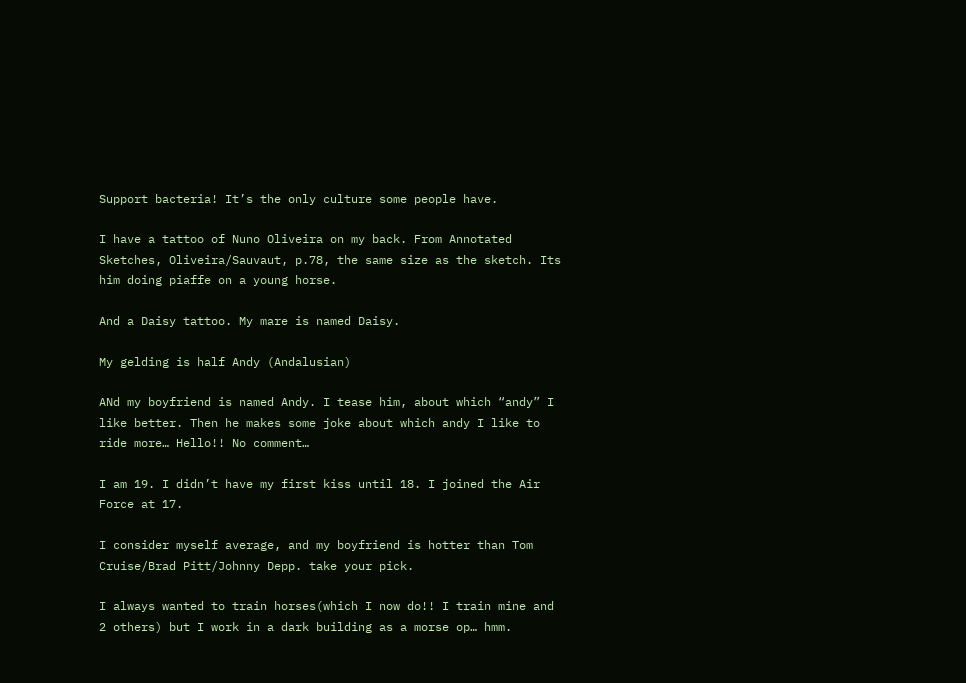Support bacteria! It’s the only culture some people have.

I have a tattoo of Nuno Oliveira on my back. From Annotated Sketches, Oliveira/Sauvaut, p.78, the same size as the sketch. Its him doing piaffe on a young horse.

And a Daisy tattoo. My mare is named Daisy.

My gelding is half Andy (Andalusian)

ANd my boyfriend is named Andy. I tease him, about which “andy” I like better. Then he makes some joke about which andy I like to ride more… Hello!! No comment…

I am 19. I didn’t have my first kiss until 18. I joined the Air Force at 17.

I consider myself average, and my boyfriend is hotter than Tom Cruise/Brad Pitt/Johnny Depp. take your pick.

I always wanted to train horses(which I now do!! I train mine and 2 others) but I work in a dark building as a morse op… hmm.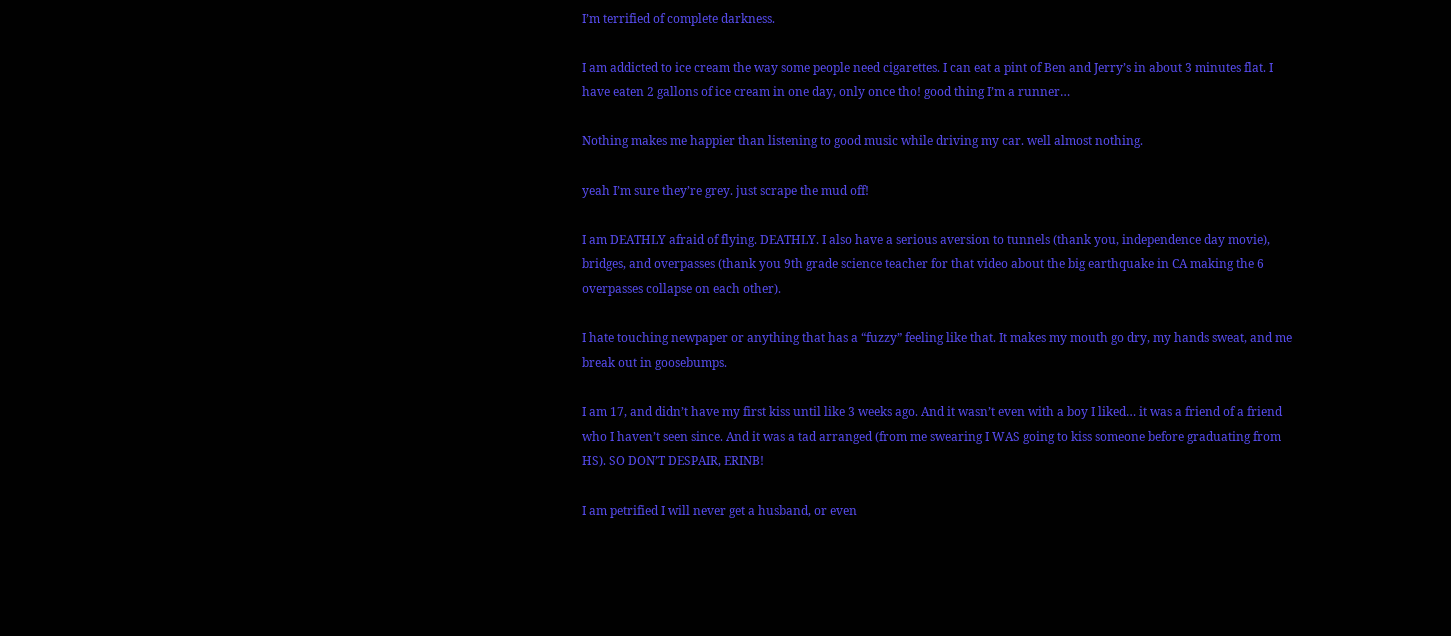I’m terrified of complete darkness.

I am addicted to ice cream the way some people need cigarettes. I can eat a pint of Ben and Jerry’s in about 3 minutes flat. I have eaten 2 gallons of ice cream in one day, only once tho! good thing I’m a runner…

Nothing makes me happier than listening to good music while driving my car. well almost nothing.

yeah I’m sure they’re grey. just scrape the mud off!

I am DEATHLY afraid of flying. DEATHLY. I also have a serious aversion to tunnels (thank you, independence day movie), bridges, and overpasses (thank you 9th grade science teacher for that video about the big earthquake in CA making the 6 overpasses collapse on each other).

I hate touching newpaper or anything that has a “fuzzy” feeling like that. It makes my mouth go dry, my hands sweat, and me break out in goosebumps.

I am 17, and didn’t have my first kiss until like 3 weeks ago. And it wasn’t even with a boy I liked… it was a friend of a friend who I haven’t seen since. And it was a tad arranged (from me swearing I WAS going to kiss someone before graduating from HS). SO DON’T DESPAIR, ERINB!

I am petrified I will never get a husband, or even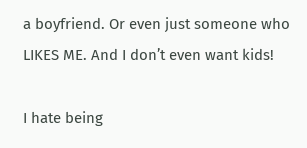a boyfriend. Or even just someone who LIKES ME. And I don’t even want kids!

I hate being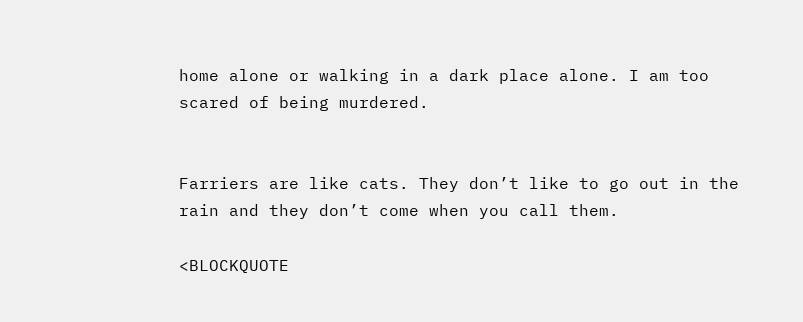home alone or walking in a dark place alone. I am too scared of being murdered.


Farriers are like cats. They don’t like to go out in the rain and they don’t come when you call them.

<BLOCKQUOTE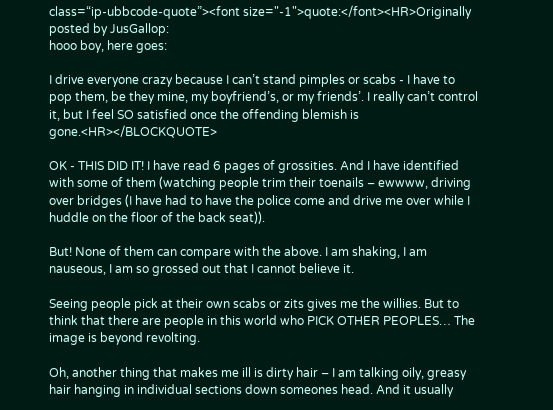class=“ip-ubbcode-quote”><font size="-1">quote:</font><HR>Originally posted by JusGallop:
hooo boy, here goes:

I drive everyone crazy because I can’t stand pimples or scabs - I have to pop them, be they mine, my boyfriend’s, or my friends’. I really can’t control it, but I feel SO satisfied once the offending blemish is gone.<HR></BLOCKQUOTE>

OK - THIS DID IT! I have read 6 pages of grossities. And I have identified with some of them (watching people trim their toenails – ewwww, driving over bridges (I have had to have the police come and drive me over while I huddle on the floor of the back seat)).

But! None of them can compare with the above. I am shaking, I am nauseous, I am so grossed out that I cannot believe it.

Seeing people pick at their own scabs or zits gives me the willies. But to think that there are people in this world who PICK OTHER PEOPLES… The image is beyond revolting.

Oh, another thing that makes me ill is dirty hair – I am talking oily, greasy hair hanging in individual sections down someones head. And it usually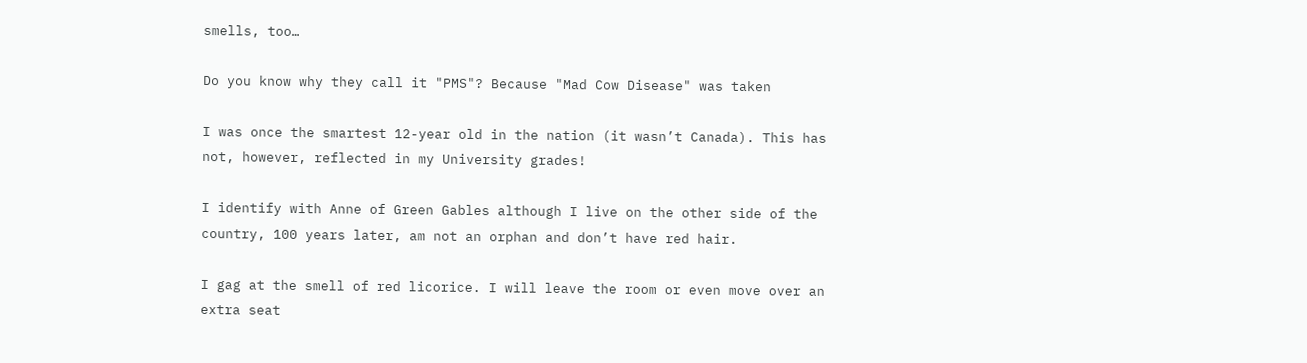smells, too…

Do you know why they call it "PMS"? Because "Mad Cow Disease" was taken

I was once the smartest 12-year old in the nation (it wasn’t Canada). This has not, however, reflected in my University grades!

I identify with Anne of Green Gables although I live on the other side of the country, 100 years later, am not an orphan and don’t have red hair.

I gag at the smell of red licorice. I will leave the room or even move over an extra seat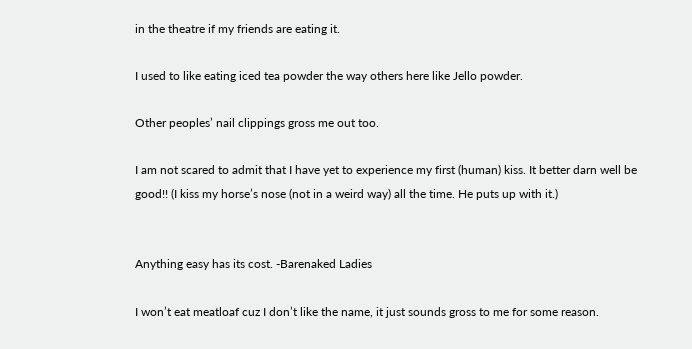in the theatre if my friends are eating it.

I used to like eating iced tea powder the way others here like Jello powder.

Other peoples’ nail clippings gross me out too.

I am not scared to admit that I have yet to experience my first (human) kiss. It better darn well be good!! (I kiss my horse’s nose (not in a weird way) all the time. He puts up with it.)


Anything easy has its cost. -Barenaked Ladies

I won’t eat meatloaf cuz I don’t like the name, it just sounds gross to me for some reason.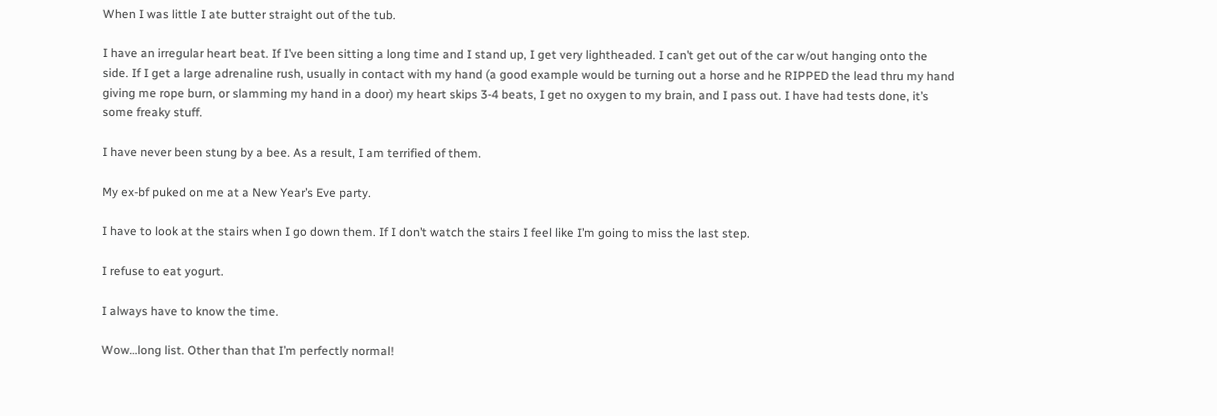When I was little I ate butter straight out of the tub.

I have an irregular heart beat. If I’ve been sitting a long time and I stand up, I get very lightheaded. I can’t get out of the car w/out hanging onto the side. If I get a large adrenaline rush, usually in contact with my hand (a good example would be turning out a horse and he RIPPED the lead thru my hand giving me rope burn, or slamming my hand in a door) my heart skips 3-4 beats, I get no oxygen to my brain, and I pass out. I have had tests done, it’s some freaky stuff.

I have never been stung by a bee. As a result, I am terrified of them.

My ex-bf puked on me at a New Year’s Eve party.

I have to look at the stairs when I go down them. If I don’t watch the stairs I feel like I’m going to miss the last step.

I refuse to eat yogurt.

I always have to know the time.

Wow…long list. Other than that I’m perfectly normal!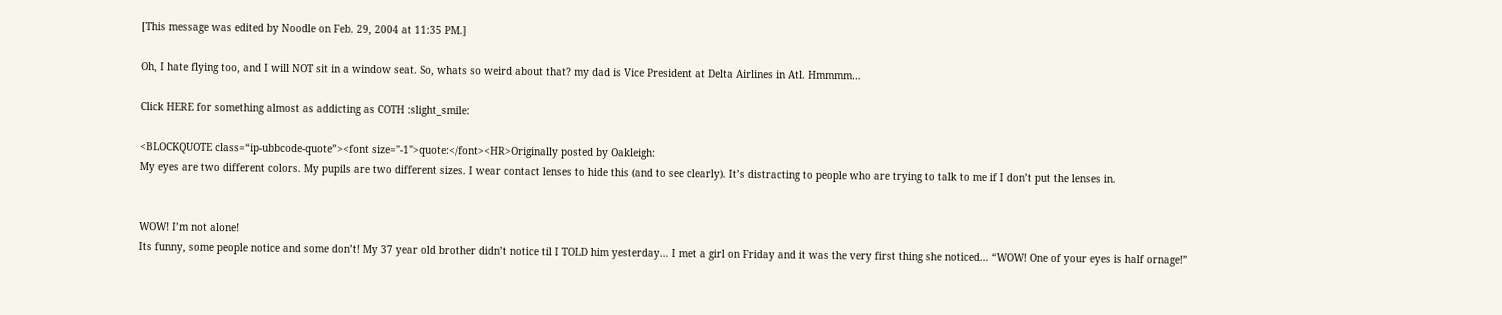[This message was edited by Noodle on Feb. 29, 2004 at 11:35 PM.]

Oh, I hate flying too, and I will NOT sit in a window seat. So, whats so weird about that? my dad is Vice President at Delta Airlines in Atl. Hmmmm…

Click HERE for something almost as addicting as COTH :slight_smile:

<BLOCKQUOTE class=“ip-ubbcode-quote”><font size="-1">quote:</font><HR>Originally posted by Oakleigh:
My eyes are two different colors. My pupils are two different sizes. I wear contact lenses to hide this (and to see clearly). It’s distracting to people who are trying to talk to me if I don’t put the lenses in.


WOW! I’m not alone!
Its funny, some people notice and some don’t! My 37 year old brother didn’t notice til I TOLD him yesterday… I met a girl on Friday and it was the very first thing she noticed… “WOW! One of your eyes is half ornage!”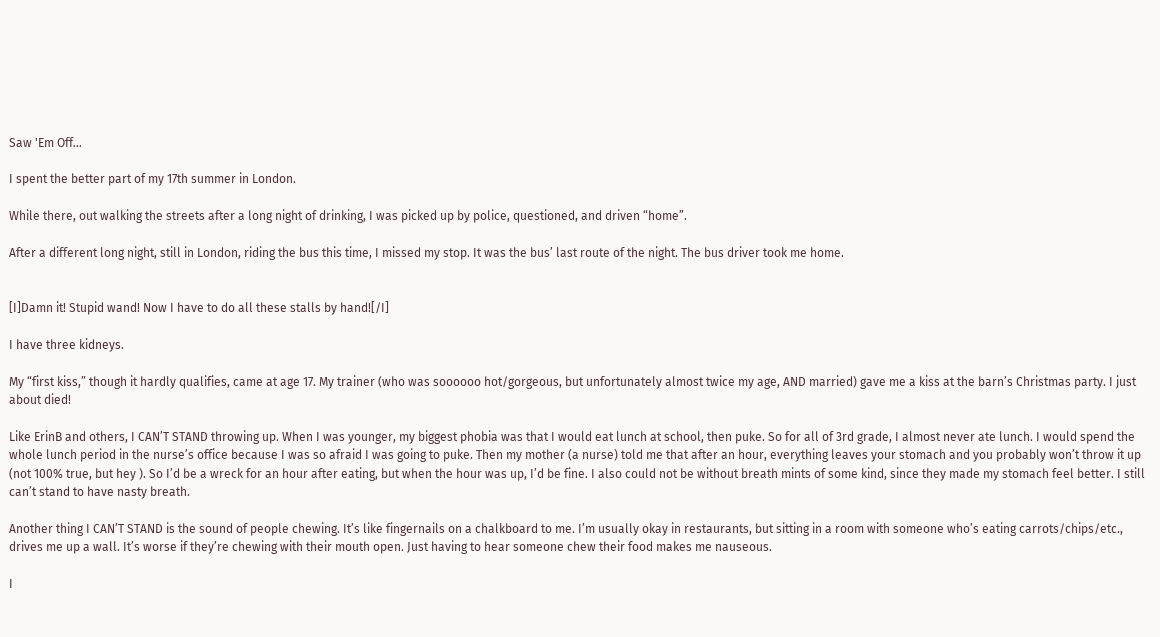Saw 'Em Off…

I spent the better part of my 17th summer in London.

While there, out walking the streets after a long night of drinking, I was picked up by police, questioned, and driven “home”.

After a different long night, still in London, riding the bus this time, I missed my stop. It was the bus’ last route of the night. The bus driver took me home.


[I]Damn it! Stupid wand! Now I have to do all these stalls by hand![/I]

I have three kidneys.

My “first kiss,” though it hardly qualifies, came at age 17. My trainer (who was soooooo hot/gorgeous, but unfortunately almost twice my age, AND married) gave me a kiss at the barn’s Christmas party. I just about died!

Like ErinB and others, I CAN’T STAND throwing up. When I was younger, my biggest phobia was that I would eat lunch at school, then puke. So for all of 3rd grade, I almost never ate lunch. I would spend the whole lunch period in the nurse’s office because I was so afraid I was going to puke. Then my mother (a nurse) told me that after an hour, everything leaves your stomach and you probably won’t throw it up (not 100% true, but hey ). So I’d be a wreck for an hour after eating, but when the hour was up, I’d be fine. I also could not be without breath mints of some kind, since they made my stomach feel better. I still can’t stand to have nasty breath.

Another thing I CAN’T STAND is the sound of people chewing. It’s like fingernails on a chalkboard to me. I’m usually okay in restaurants, but sitting in a room with someone who’s eating carrots/chips/etc., drives me up a wall. It’s worse if they’re chewing with their mouth open. Just having to hear someone chew their food makes me nauseous.

I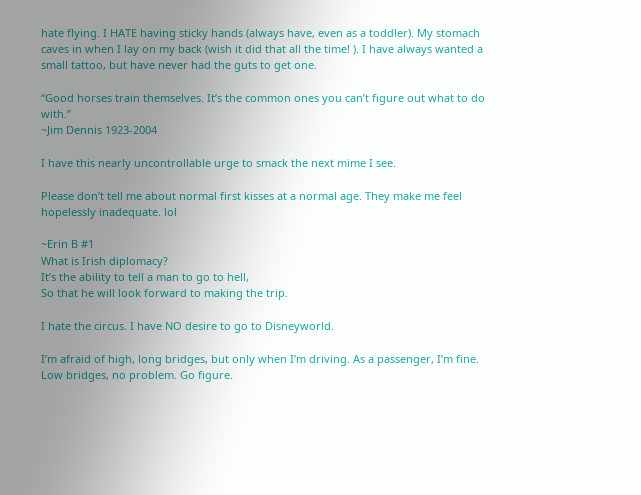hate flying. I HATE having sticky hands (always have, even as a toddler). My stomach caves in when I lay on my back (wish it did that all the time! ). I have always wanted a small tattoo, but have never had the guts to get one.

“Good horses train themselves. It’s the common ones you can’t figure out what to do with.”
~Jim Dennis 1923-2004

I have this nearly uncontrollable urge to smack the next mime I see.

Please don’t tell me about normal first kisses at a normal age. They make me feel hopelessly inadequate. lol

~Erin B #1
What is Irish diplomacy?
It’s the ability to tell a man to go to hell,
So that he will look forward to making the trip.

I hate the circus. I have NO desire to go to Disneyworld.

I’m afraid of high, long bridges, but only when I’m driving. As a passenger, I’m fine. Low bridges, no problem. Go figure.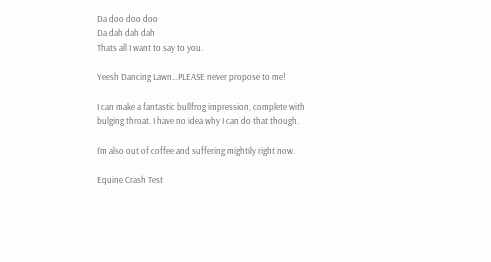Da doo doo doo
Da dah dah dah
Thats all I want to say to you.

Yeesh Dancing Lawn…PLEASE never propose to me!

I can make a fantastic bullfrog impression, complete with bulging throat. I have no idea why I can do that though.

I’m also out of coffee and suffering mightily right now.

Equine Crash Test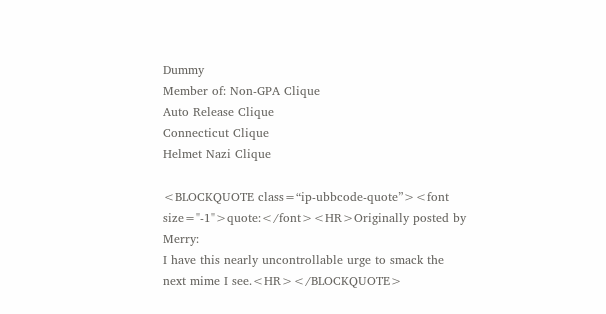Dummy
Member of: Non-GPA Clique
Auto Release Clique
Connecticut Clique
Helmet Nazi Clique

<BLOCKQUOTE class=“ip-ubbcode-quote”><font size="-1">quote:</font><HR>Originally posted by Merry:
I have this nearly uncontrollable urge to smack the next mime I see.<HR></BLOCKQUOTE>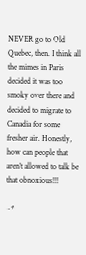NEVER go to Old Quebec, then. I think all the mimes in Paris decided it was too smoky over there and decided to migrate to Canadia for some fresher air. Honestly, how can people that aren’t allowed to talk be that obnoxious!!!

~*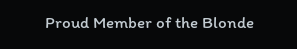Proud Member of the Blonde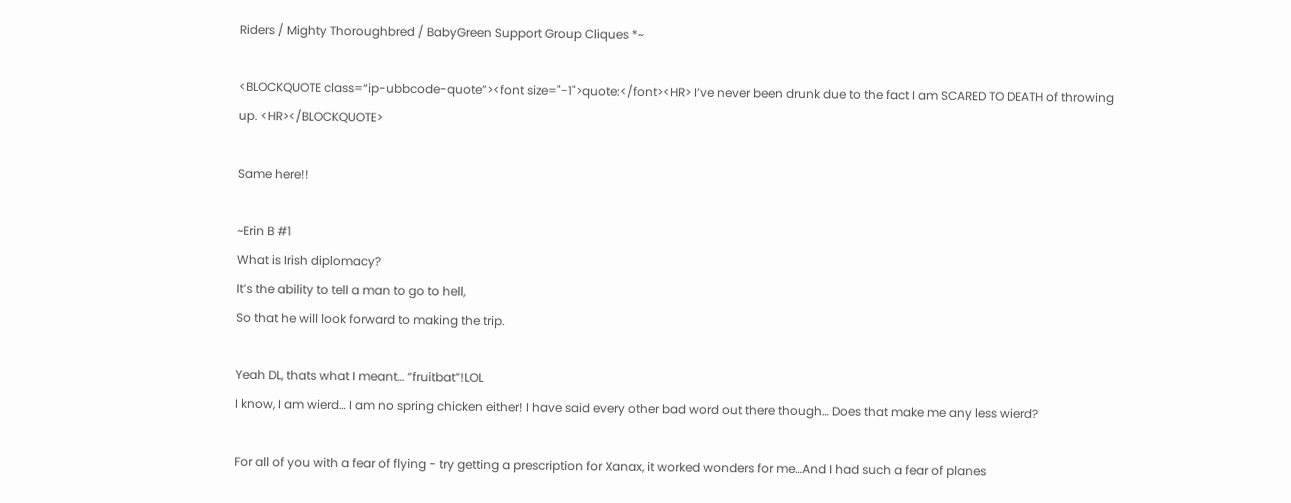Riders / Mighty Thoroughbred / BabyGreen Support Group Cliques *~

<BLOCKQUOTE class=“ip-ubbcode-quote”><font size="-1">quote:</font><HR> I’ve never been drunk due to the fact I am SCARED TO DEATH of throwing up. <HR></BLOCKQUOTE>

Same here!!

~Erin B #1
What is Irish diplomacy?
It’s the ability to tell a man to go to hell,
So that he will look forward to making the trip.

Yeah DL, thats what I meant… “fruitbat”!LOL
I know, I am wierd… I am no spring chicken either! I have said every other bad word out there though… Does that make me any less wierd?

For all of you with a fear of flying - try getting a prescription for Xanax, it worked wonders for me…And I had such a fear of planes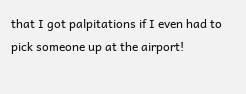that I got palpitations if I even had to pick someone up at the airport!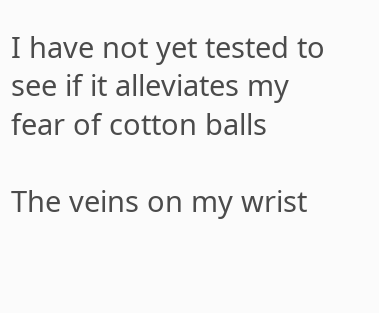I have not yet tested to see if it alleviates my fear of cotton balls

The veins on my wrist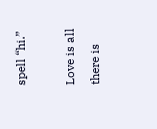spell “hi.”

Love is all there is